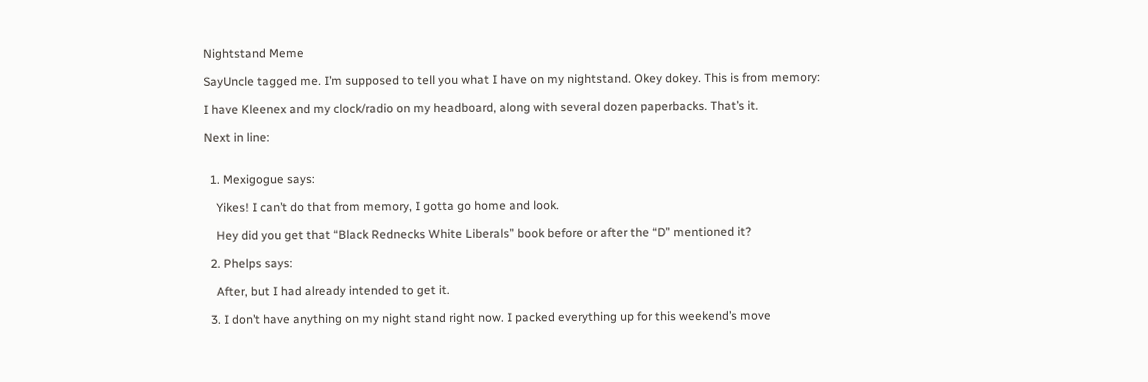Nightstand Meme

SayUncle tagged me. I’m supposed to tell you what I have on my nightstand. Okey dokey. This is from memory:

I have Kleenex and my clock/radio on my headboard, along with several dozen paperbacks. That’s it.

Next in line:


  1. Mexigogue says:

    Yikes! I can’t do that from memory, I gotta go home and look.

    Hey did you get that “Black Rednecks White Liberals” book before or after the “D” mentioned it?

  2. Phelps says:

    After, but I had already intended to get it.

  3. I don’t have anything on my night stand right now. I packed everything up for this weekend’s move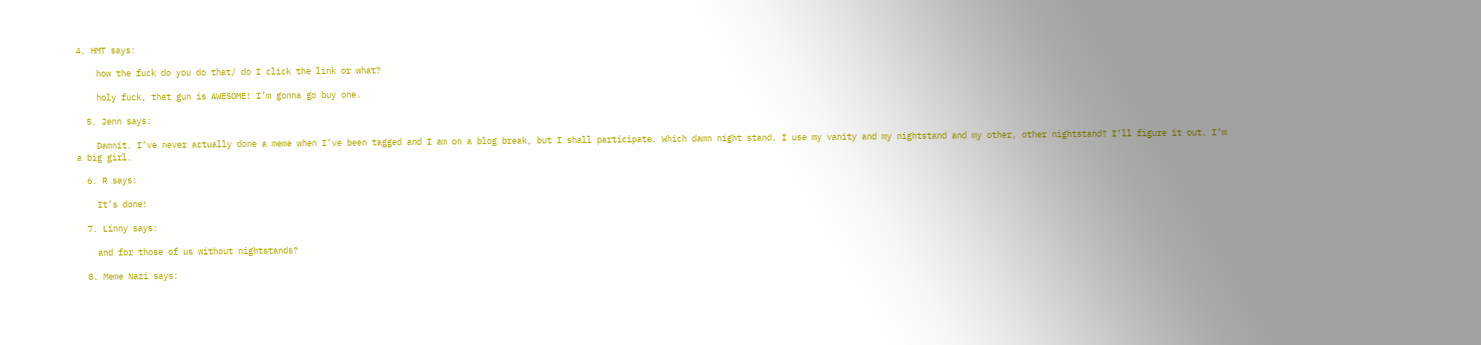4. HMT says:

    how the fuck do you do that/ do I click the link or what?

    holy fuck, that gun is AWESOME! I’m gonna go buy one.

  5. Jenn says:

    Damnit. I’ve never actually done a meme when I’ve been tagged and I am on a blog break, but I shall participate. Which damn night stand. I use my vanity and my nightstand and my other, other nightstand? I’ll figure it out. I’m a big girl.

  6. R says:

    It’s done!

  7. Linny says:

    and for those of us without nightstands?

  8. Meme Nazi says: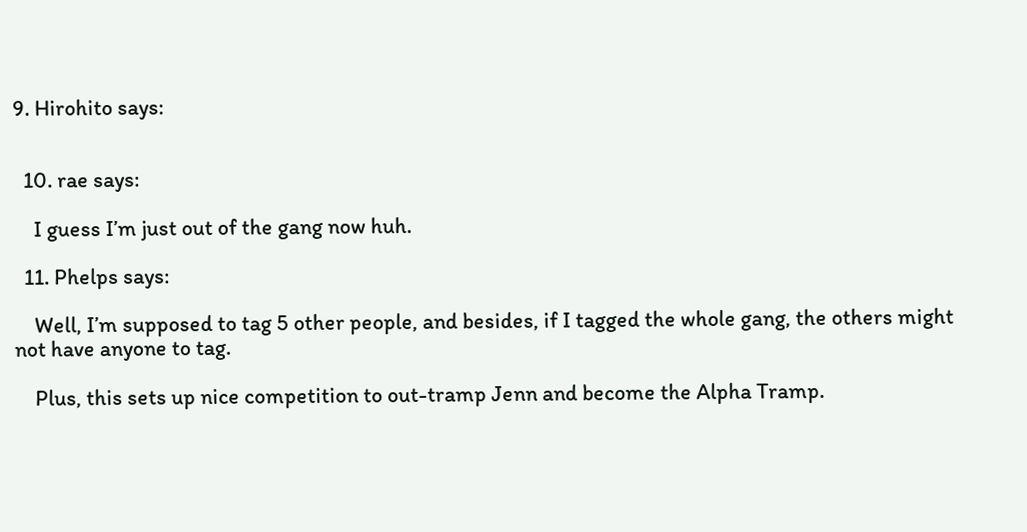9. Hirohito says:


  10. rae says:

    I guess I’m just out of the gang now huh.

  11. Phelps says:

    Well, I’m supposed to tag 5 other people, and besides, if I tagged the whole gang, the others might not have anyone to tag.

    Plus, this sets up nice competition to out-tramp Jenn and become the Alpha Tramp.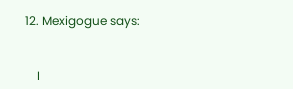12. Mexigogue says:


    I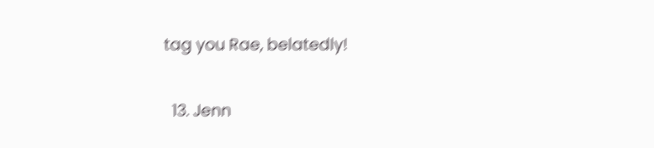tag you Rae, belatedly!

  13. Jenn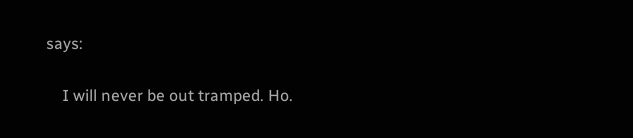says:

    I will never be out tramped. Ho.